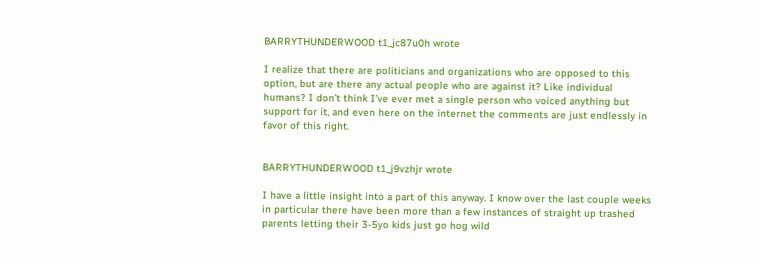BARRYTHUNDERWOOD t1_jc87u0h wrote

I realize that there are politicians and organizations who are opposed to this option, but are there any actual people who are against it? Like individual humans? I don’t think I’ve ever met a single person who voiced anything but support for it, and even here on the internet the comments are just endlessly in favor of this right.


BARRYTHUNDERWOOD t1_j9vzhjr wrote

I have a little insight into a part of this anyway. I know over the last couple weeks in particular there have been more than a few instances of straight up trashed parents letting their 3-5yo kids just go hog wild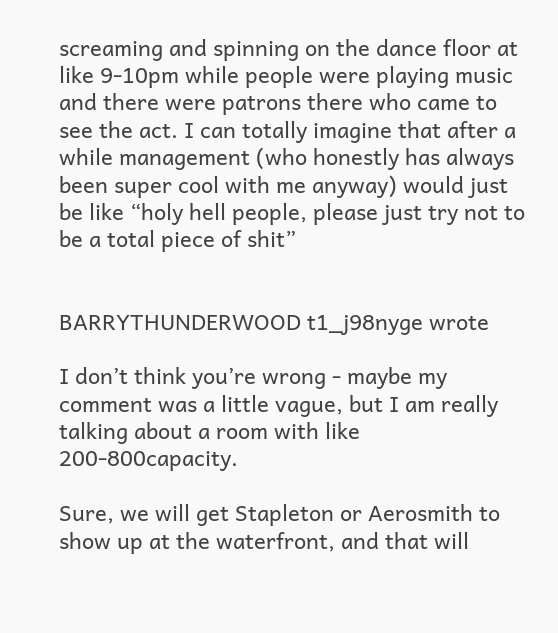screaming and spinning on the dance floor at like 9-10pm while people were playing music and there were patrons there who came to see the act. I can totally imagine that after a while management (who honestly has always been super cool with me anyway) would just be like “holy hell people, please just try not to be a total piece of shit”


BARRYTHUNDERWOOD t1_j98nyge wrote

I don’t think you’re wrong - maybe my comment was a little vague, but I am really talking about a room with like 200-800capacity.

Sure, we will get Stapleton or Aerosmith to show up at the waterfront, and that will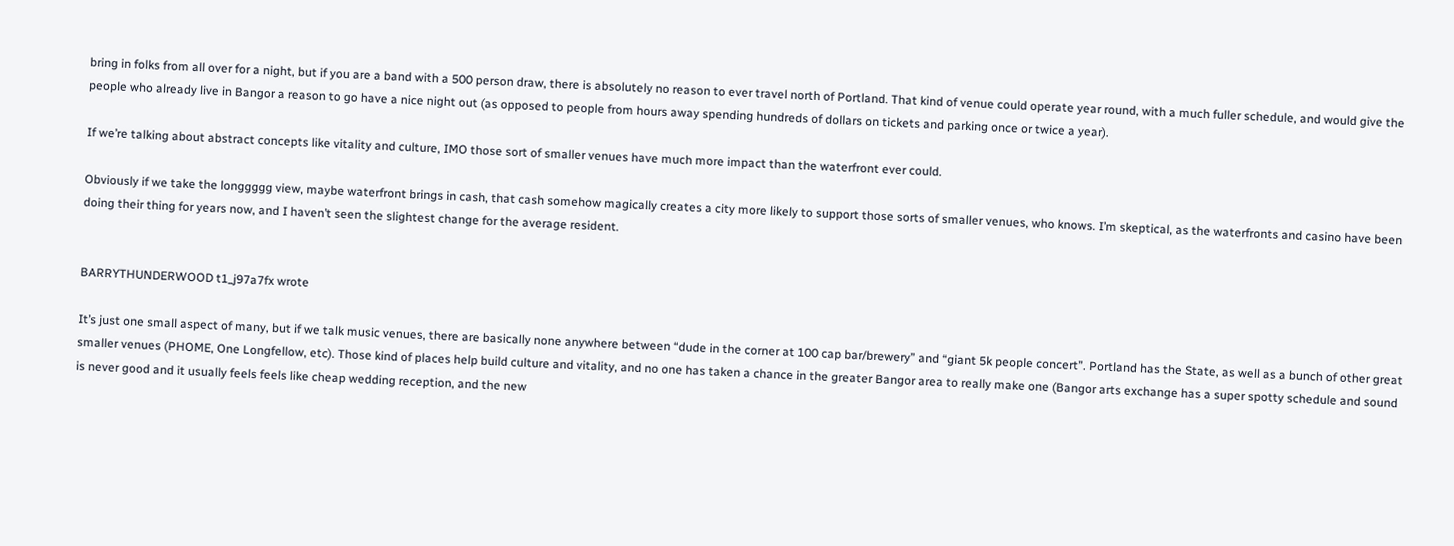bring in folks from all over for a night, but if you are a band with a 500 person draw, there is absolutely no reason to ever travel north of Portland. That kind of venue could operate year round, with a much fuller schedule, and would give the people who already live in Bangor a reason to go have a nice night out (as opposed to people from hours away spending hundreds of dollars on tickets and parking once or twice a year).

If we’re talking about abstract concepts like vitality and culture, IMO those sort of smaller venues have much more impact than the waterfront ever could.

Obviously if we take the longgggg view, maybe waterfront brings in cash, that cash somehow magically creates a city more likely to support those sorts of smaller venues, who knows. I’m skeptical, as the waterfronts and casino have been doing their thing for years now, and I haven’t seen the slightest change for the average resident.


BARRYTHUNDERWOOD t1_j97a7fx wrote

It’s just one small aspect of many, but if we talk music venues, there are basically none anywhere between “dude in the corner at 100 cap bar/brewery” and “giant 5k people concert”. Portland has the State, as well as a bunch of other great smaller venues (PHOME, One Longfellow, etc). Those kind of places help build culture and vitality, and no one has taken a chance in the greater Bangor area to really make one (Bangor arts exchange has a super spotty schedule and sound is never good and it usually feels feels like cheap wedding reception, and the new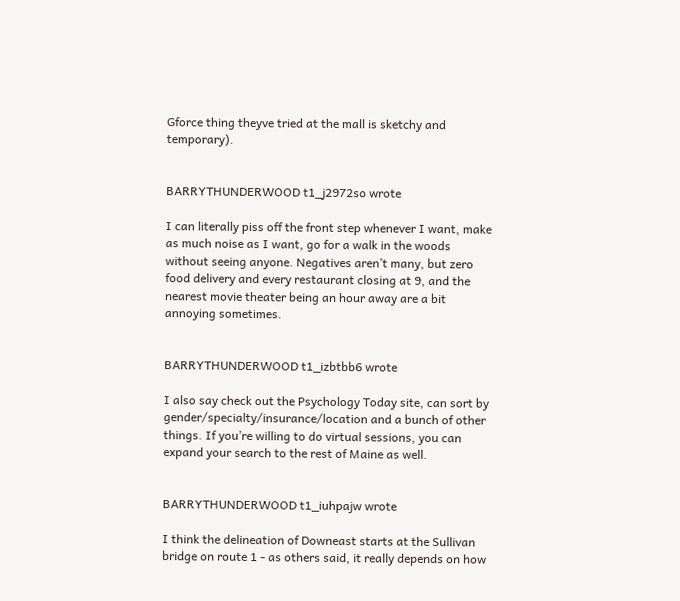Gforce thing theyve tried at the mall is sketchy and temporary).


BARRYTHUNDERWOOD t1_j2972so wrote

I can literally piss off the front step whenever I want, make as much noise as I want, go for a walk in the woods without seeing anyone. Negatives aren’t many, but zero food delivery and every restaurant closing at 9, and the nearest movie theater being an hour away are a bit annoying sometimes.


BARRYTHUNDERWOOD t1_izbtbb6 wrote

I also say check out the Psychology Today site, can sort by gender/specialty/insurance/location and a bunch of other things. If you’re willing to do virtual sessions, you can expand your search to the rest of Maine as well.


BARRYTHUNDERWOOD t1_iuhpajw wrote

I think the delineation of Downeast starts at the Sullivan bridge on route 1 - as others said, it really depends on how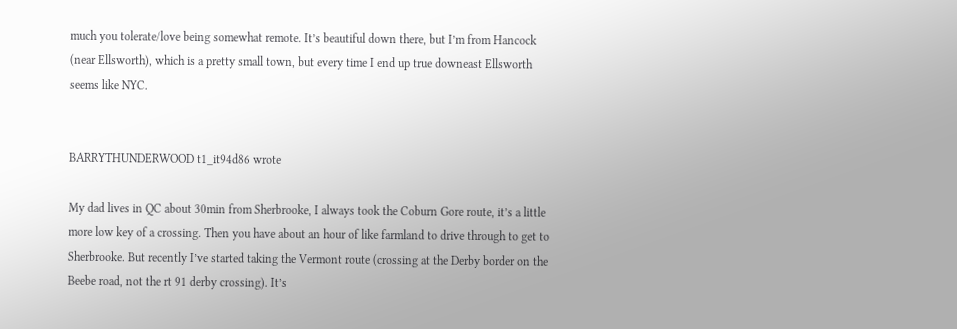much you tolerate/love being somewhat remote. It’s beautiful down there, but I’m from Hancock (near Ellsworth), which is a pretty small town, but every time I end up true downeast Ellsworth seems like NYC.


BARRYTHUNDERWOOD t1_it94d86 wrote

My dad lives in QC about 30min from Sherbrooke, I always took the Coburn Gore route, it’s a little more low key of a crossing. Then you have about an hour of like farmland to drive through to get to Sherbrooke. But recently I’ve started taking the Vermont route (crossing at the Derby border on the Beebe road, not the rt 91 derby crossing). It’s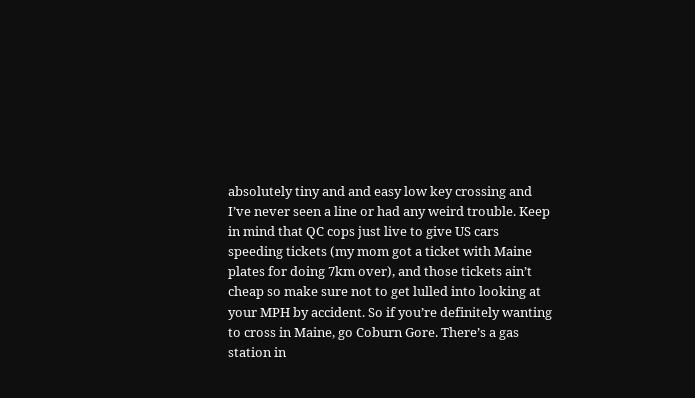absolutely tiny and and easy low key crossing and I’ve never seen a line or had any weird trouble. Keep in mind that QC cops just live to give US cars speeding tickets (my mom got a ticket with Maine plates for doing 7km over), and those tickets ain’t cheap so make sure not to get lulled into looking at your MPH by accident. So if you’re definitely wanting to cross in Maine, go Coburn Gore. There’s a gas station in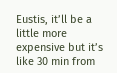Eustis, it’ll be a little more expensive but it’s like 30 min from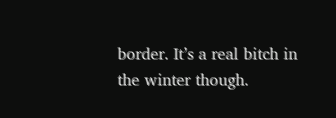border. It’s a real bitch in the winter though.